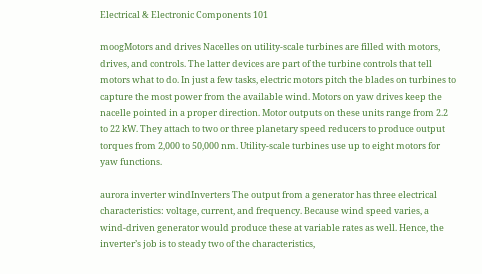Electrical & Electronic Components 101

moogMotors and drives Nacelles on utility-scale turbines are filled with motors, drives, and controls. The latter devices are part of the turbine controls that tell motors what to do. In just a few tasks, electric motors pitch the blades on turbines to capture the most power from the available wind. Motors on yaw drives keep the nacelle pointed in a proper direction. Motor outputs on these units range from 2.2 to 22 kW. They attach to two or three planetary speed reducers to produce output torques from 2,000 to 50,000 nm. Utility-scale turbines use up to eight motors for yaw functions.

aurora inverter windInverters The output from a generator has three electrical characteristics: voltage, current, and frequency. Because wind speed varies, a wind-driven generator would produce these at variable rates as well. Hence, the inverter’s job is to steady two of the characteristics,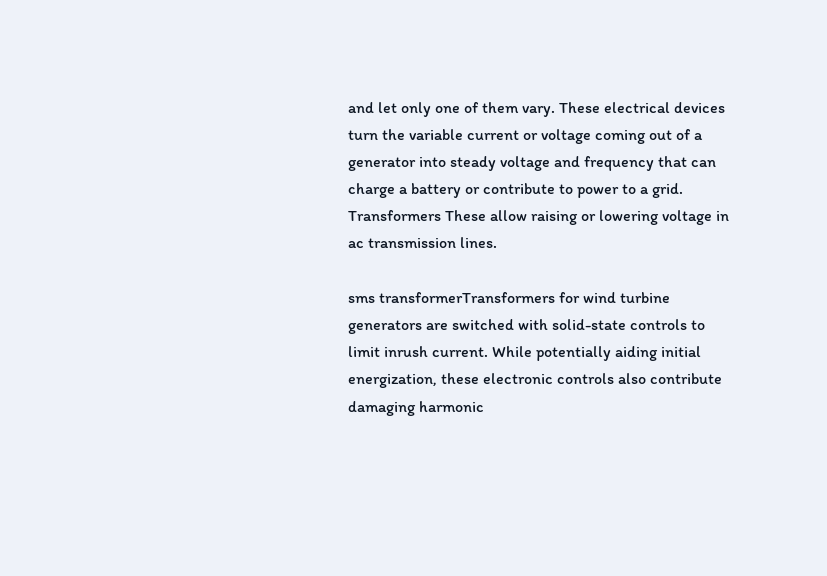and let only one of them vary. These electrical devices turn the variable current or voltage coming out of a generator into steady voltage and frequency that can charge a battery or contribute to power to a grid. Transformers These allow raising or lowering voltage in ac transmission lines.

sms transformerTransformers for wind turbine generators are switched with solid-state controls to limit inrush current. While potentially aiding initial energization, these electronic controls also contribute damaging harmonic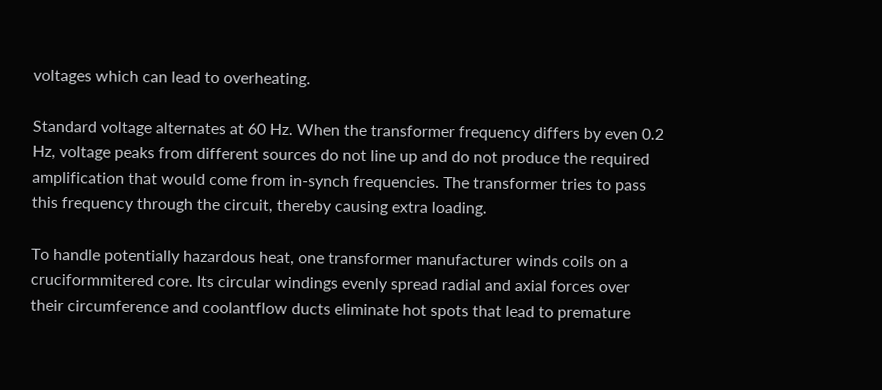voltages which can lead to overheating.

Standard voltage alternates at 60 Hz. When the transformer frequency differs by even 0.2 Hz, voltage peaks from different sources do not line up and do not produce the required amplification that would come from in-synch frequencies. The transformer tries to pass this frequency through the circuit, thereby causing extra loading.

To handle potentially hazardous heat, one transformer manufacturer winds coils on a cruciformmitered core. Its circular windings evenly spread radial and axial forces over their circumference and coolantflow ducts eliminate hot spots that lead to premature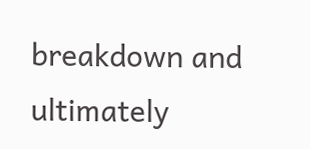breakdown and ultimately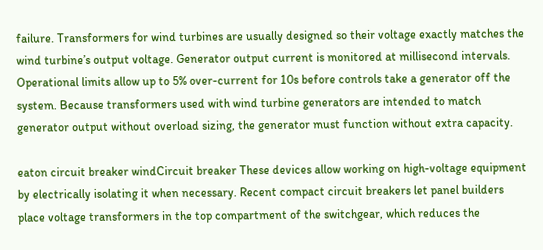failure. Transformers for wind turbines are usually designed so their voltage exactly matches the wind turbine’s output voltage. Generator output current is monitored at millisecond intervals. Operational limits allow up to 5% over-current for 10s before controls take a generator off the system. Because transformers used with wind turbine generators are intended to match generator output without overload sizing, the generator must function without extra capacity.

eaton circuit breaker windCircuit breaker These devices allow working on high-voltage equipment by electrically isolating it when necessary. Recent compact circuit breakers let panel builders place voltage transformers in the top compartment of the switchgear, which reduces the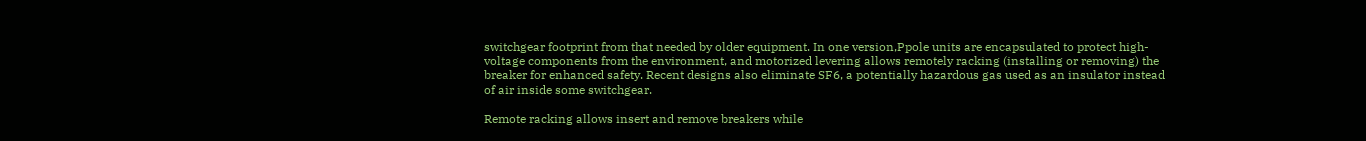switchgear footprint from that needed by older equipment. In one version,Ppole units are encapsulated to protect high-voltage components from the environment, and motorized levering allows remotely racking (installing or removing) the breaker for enhanced safety. Recent designs also eliminate SF6, a potentially hazardous gas used as an insulator instead of air inside some switchgear.

Remote racking allows insert and remove breakers while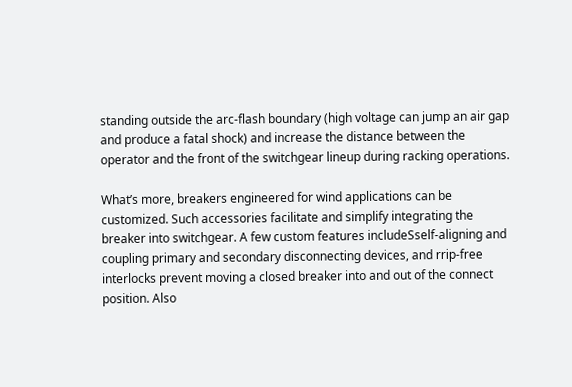standing outside the arc-flash boundary (high voltage can jump an air gap and produce a fatal shock) and increase the distance between the operator and the front of the switchgear lineup during racking operations.

What’s more, breakers engineered for wind applications can be customized. Such accessories facilitate and simplify integrating the breaker into switchgear. A few custom features includeSself-aligning and coupling primary and secondary disconnecting devices, and rrip-free interlocks prevent moving a closed breaker into and out of the connect position. Also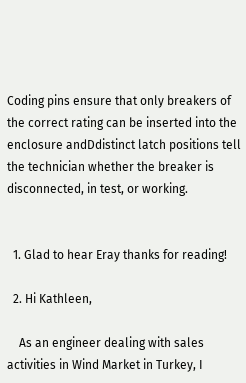Coding pins ensure that only breakers of the correct rating can be inserted into the enclosure andDdistinct latch positions tell the technician whether the breaker is disconnected, in test, or working.


  1. Glad to hear Eray thanks for reading!

  2. Hi Kathleen,

    As an engineer dealing with sales activities in Wind Market in Turkey, I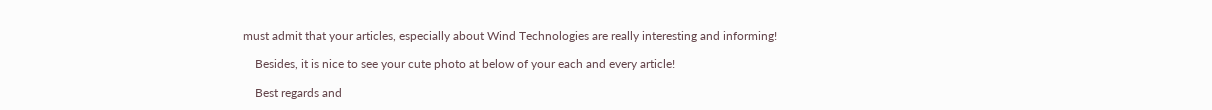must admit that your articles, especially about Wind Technologies are really interesting and informing!

    Besides, it is nice to see your cute photo at below of your each and every article!

    Best regards and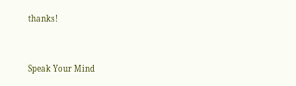thanks!



Speak Your Mind